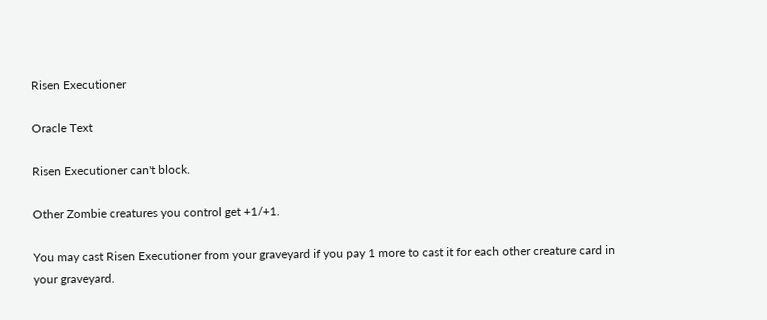Risen Executioner

Oracle Text

Risen Executioner can't block.

Other Zombie creatures you control get +1/+1.

You may cast Risen Executioner from your graveyard if you pay 1 more to cast it for each other creature card in your graveyard.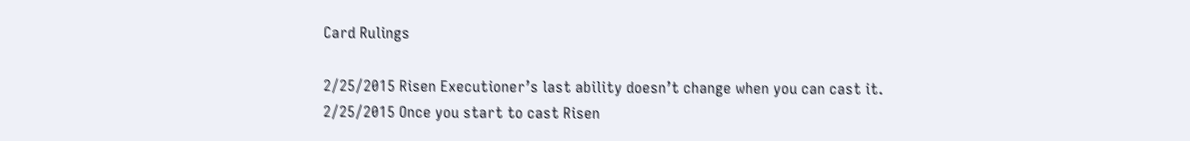Card Rulings

2/25/2015 Risen Executioner’s last ability doesn’t change when you can cast it.
2/25/2015 Once you start to cast Risen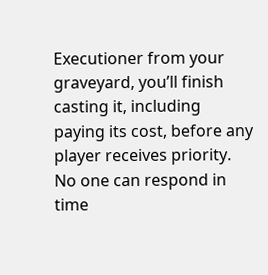Executioner from your graveyard, you’ll finish casting it, including paying its cost, before any player receives priority. No one can respond in time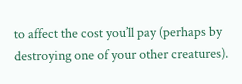to affect the cost you’ll pay (perhaps by destroying one of your other creatures).